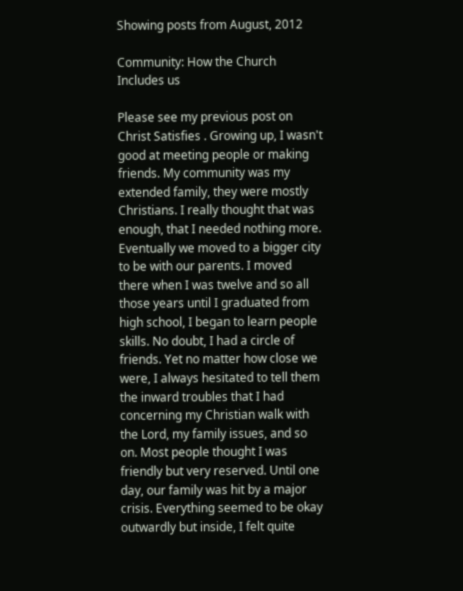Showing posts from August, 2012

Community: How the Church Includes us

Please see my previous post on  Christ Satisfies . Growing up, I wasn't good at meeting people or making friends. My community was my extended family, they were mostly Christians. I really thought that was enough, that I needed nothing more. Eventually we moved to a bigger city to be with our parents. I moved there when I was twelve and so all those years until I graduated from high school, I began to learn people skills. No doubt, I had a circle of friends. Yet no matter how close we were, I always hesitated to tell them the inward troubles that I had concerning my Christian walk with the Lord, my family issues, and so on. Most people thought I was friendly but very reserved. Until one day, our family was hit by a major crisis. Everything seemed to be okay outwardly but inside, I felt quite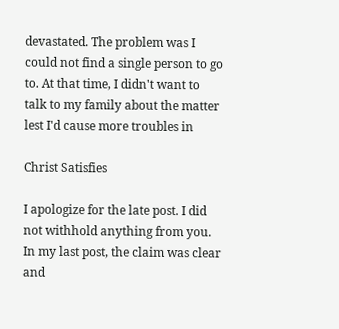devastated. The problem was I could not find a single person to go to. At that time, I didn't want to talk to my family about the matter lest I'd cause more troubles in

Christ Satisfies

I apologize for the late post. I did not withhold anything from you. In my last post, the claim was clear and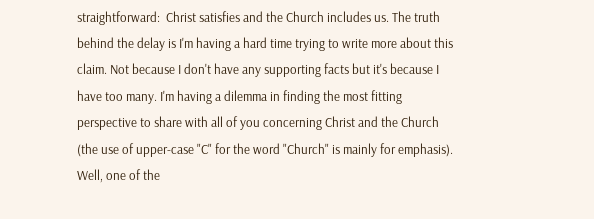straightforward:  Christ satisfies and the Church includes us. The truth behind the delay is I'm having a hard time trying to write more about this claim. Not because I don't have any supporting facts but it's because I have too many. I'm having a dilemma in finding the most fitting perspective to share with all of you concerning Christ and the Church (the use of upper-case "C" for the word "Church" is mainly for emphasis). Well, one of the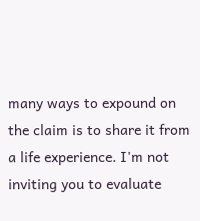many ways to expound on the claim is to share it from a life experience. I'm not inviting you to evaluate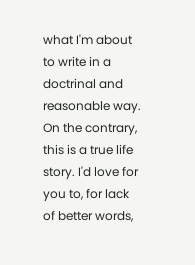what I'm about to write in a doctrinal and reasonable way. On the contrary, this is a true life story. I'd love for you to, for lack of better words,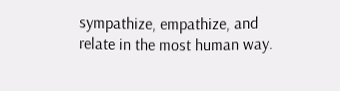sympathize, empathize, and relate in the most human way.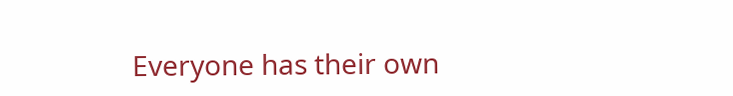Everyone has their own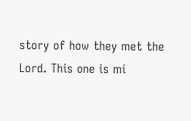story of how they met the Lord. This one is mi